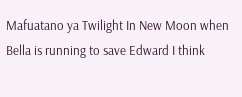Mafuatano ya Twilight In New Moon when Bella is running to save Edward I think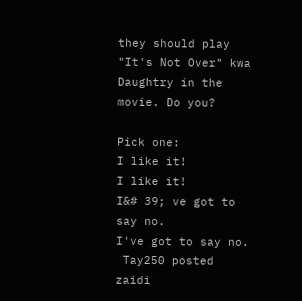they should play "It's Not Over" kwa Daughtry in the movie. Do you?

Pick one:
I like it!
I like it!
I&# 39; ve got to say no.
I've got to say no.
 Tay250 posted zaidi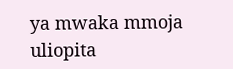ya mwaka mmoja uliopita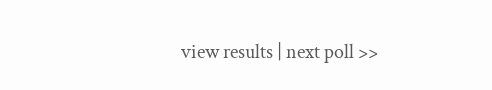view results | next poll >>